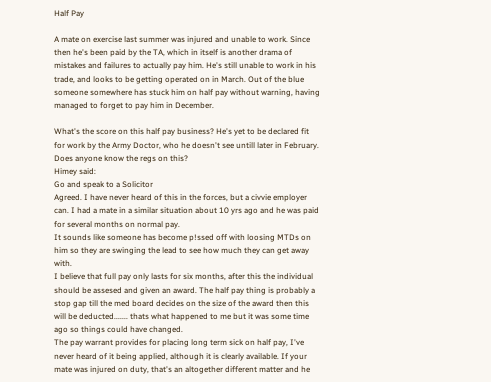Half Pay

A mate on exercise last summer was injured and unable to work. Since then he's been paid by the TA, which in itself is another drama of mistakes and failures to actually pay him. He's still unable to work in his trade, and looks to be getting operated on in March. Out of the blue someone somewhere has stuck him on half pay without warning, having managed to forget to pay him in December.

What's the score on this half pay business? He's yet to be declared fit for work by the Army Doctor, who he doesn't see untill later in February. Does anyone know the regs on this?
Himey said:
Go and speak to a Solicitor
Agreed. I have never heard of this in the forces, but a civvie employer can. I had a mate in a similar situation about 10 yrs ago and he was paid for several months on normal pay.
It sounds like someone has become p!ssed off with loosing MTDs on him so they are swinging the lead to see how much they can get away with.
I believe that full pay only lasts for six months, after this the individual should be assesed and given an award. The half pay thing is probably a stop gap till the med board decides on the size of the award then this will be deducted....... thats what happened to me but it was some time ago so things could have changed.
The pay warrant provides for placing long term sick on half pay, I've never heard of it being applied, although it is clearly available. If your mate was injured on duty, that's an altogether different matter and he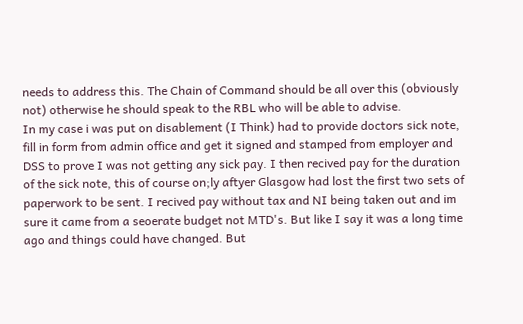needs to address this. The Chain of Command should be all over this (obviously not) otherwise he should speak to the RBL who will be able to advise.
In my case i was put on disablement (I Think) had to provide doctors sick note, fill in form from admin office and get it signed and stamped from employer and DSS to prove I was not getting any sick pay. I then recived pay for the duration of the sick note, this of course on;ly aftyer Glasgow had lost the first two sets of paperwork to be sent. I recived pay without tax and NI being taken out and im sure it came from a seoerate budget not MTD's. But like I say it was a long time ago and things could have changed. But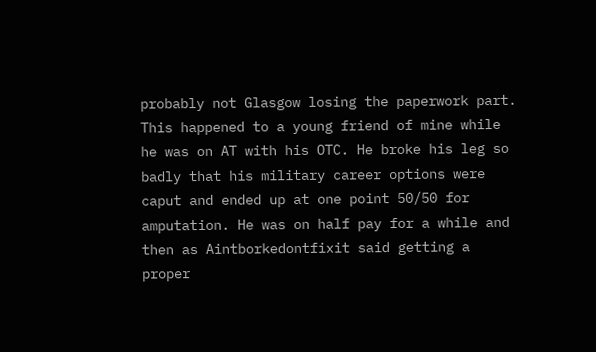probably not Glasgow losing the paperwork part.
This happened to a young friend of mine while he was on AT with his OTC. He broke his leg so badly that his military career options were caput and ended up at one point 50/50 for amputation. He was on half pay for a while and then as Aintborkedontfixit said getting a proper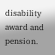disability award and pension.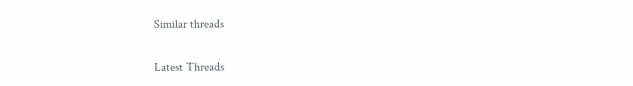Similar threads

Latest Threads